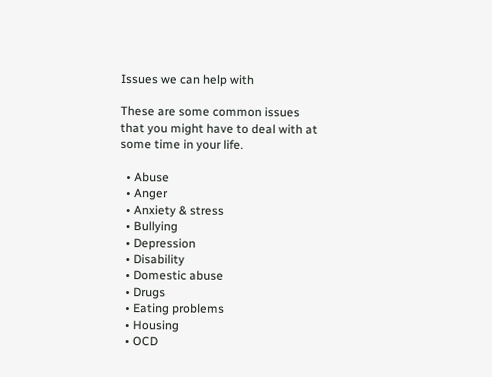Issues we can help with

These are some common issues that you might have to deal with at some time in your life.

  • Abuse
  • Anger
  • Anxiety & stress
  • Bullying
  • Depression
  • Disability
  • Domestic abuse
  • Drugs
  • Eating problems
  • Housing
  • OCD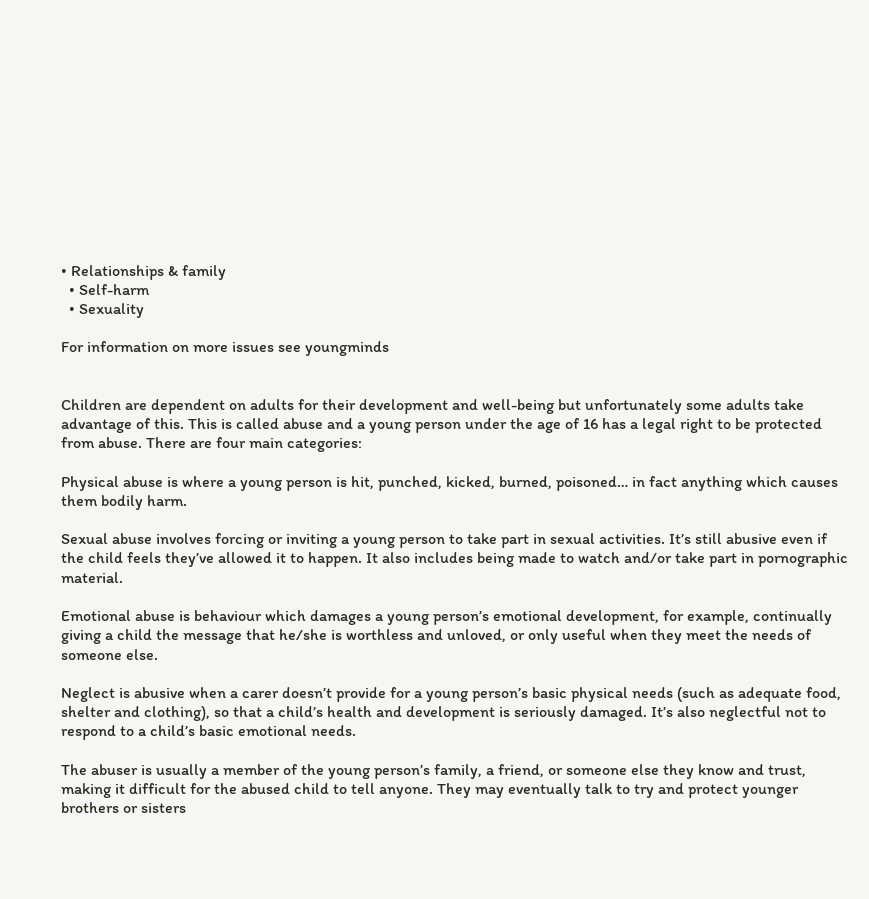• Relationships & family
  • Self-harm
  • Sexuality

For information on more issues see youngminds


Children are dependent on adults for their development and well-being but unfortunately some adults take advantage of this. This is called abuse and a young person under the age of 16 has a legal right to be protected from abuse. There are four main categories:

Physical abuse is where a young person is hit, punched, kicked, burned, poisoned… in fact anything which causes them bodily harm.

Sexual abuse involves forcing or inviting a young person to take part in sexual activities. It’s still abusive even if the child feels they’ve allowed it to happen. It also includes being made to watch and/or take part in pornographic material.

Emotional abuse is behaviour which damages a young person’s emotional development, for example, continually giving a child the message that he/she is worthless and unloved, or only useful when they meet the needs of someone else.

Neglect is abusive when a carer doesn’t provide for a young person’s basic physical needs (such as adequate food, shelter and clothing), so that a child’s health and development is seriously damaged. It’s also neglectful not to respond to a child’s basic emotional needs.

The abuser is usually a member of the young person’s family, a friend, or someone else they know and trust, making it difficult for the abused child to tell anyone. They may eventually talk to try and protect younger brothers or sisters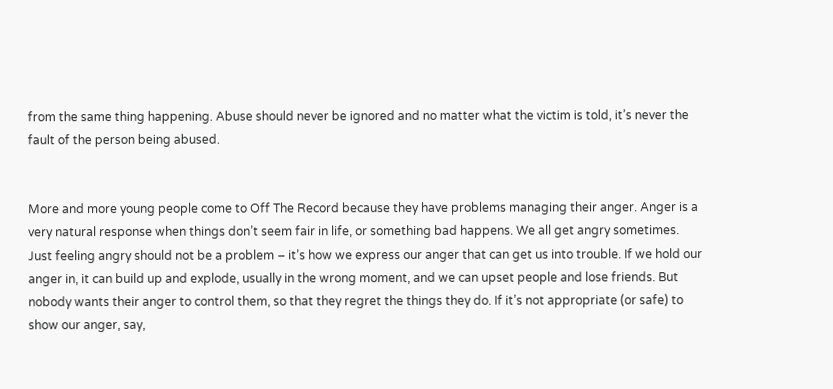from the same thing happening. Abuse should never be ignored and no matter what the victim is told, it’s never the fault of the person being abused.


More and more young people come to Off The Record because they have problems managing their anger. Anger is a very natural response when things don’t seem fair in life, or something bad happens. We all get angry sometimes. Just feeling angry should not be a problem – it’s how we express our anger that can get us into trouble. If we hold our anger in, it can build up and explode, usually in the wrong moment, and we can upset people and lose friends. But nobody wants their anger to control them, so that they regret the things they do. If it’s not appropriate (or safe) to show our anger, say,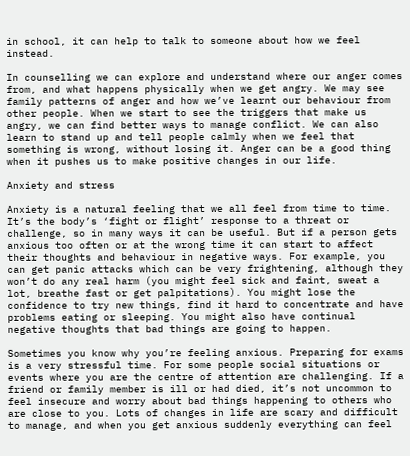in school, it can help to talk to someone about how we feel instead.

In counselling we can explore and understand where our anger comes from, and what happens physically when we get angry. We may see family patterns of anger and how we’ve learnt our behaviour from other people. When we start to see the triggers that make us angry, we can find better ways to manage conflict. We can also learn to stand up and tell people calmly when we feel that something is wrong, without losing it. Anger can be a good thing when it pushes us to make positive changes in our life.

Anxiety and stress

Anxiety is a natural feeling that we all feel from time to time. It’s the body’s ‘fight or flight’ response to a threat or challenge, so in many ways it can be useful. But if a person gets anxious too often or at the wrong time it can start to affect their thoughts and behaviour in negative ways. For example, you can get panic attacks which can be very frightening, although they won’t do any real harm (you might feel sick and faint, sweat a lot, breathe fast or get palpitations). You might lose the confidence to try new things, find it hard to concentrate and have problems eating or sleeping. You might also have continual negative thoughts that bad things are going to happen.

Sometimes you know why you’re feeling anxious. Preparing for exams is a very stressful time. For some people social situations or events where you are the centre of attention are challenging. If a friend or family member is ill or had died, it’s not uncommon to feel insecure and worry about bad things happening to others who are close to you. Lots of changes in life are scary and difficult to manage, and when you get anxious suddenly everything can feel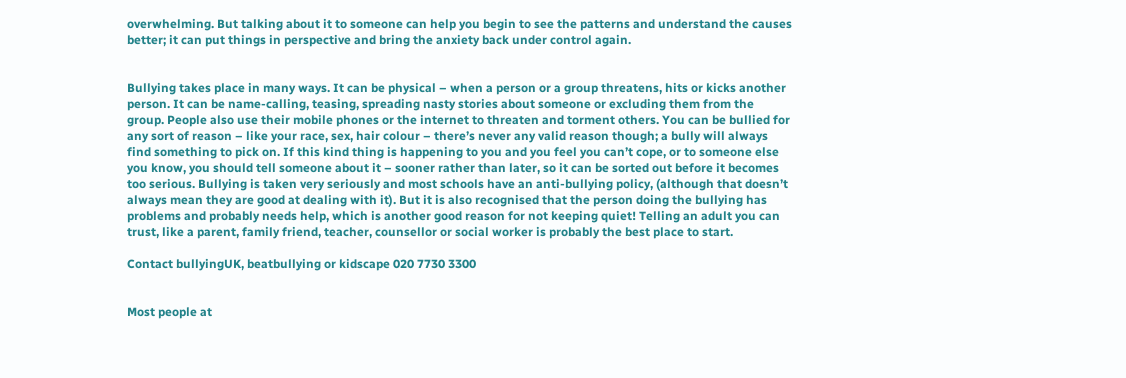overwhelming. But talking about it to someone can help you begin to see the patterns and understand the causes better; it can put things in perspective and bring the anxiety back under control again.


Bullying takes place in many ways. It can be physical – when a person or a group threatens, hits or kicks another person. It can be name-calling, teasing, spreading nasty stories about someone or excluding them from the group. People also use their mobile phones or the internet to threaten and torment others. You can be bullied for any sort of reason – like your race, sex, hair colour – there’s never any valid reason though; a bully will always find something to pick on. If this kind thing is happening to you and you feel you can’t cope, or to someone else you know, you should tell someone about it – sooner rather than later, so it can be sorted out before it becomes too serious. Bullying is taken very seriously and most schools have an anti-bullying policy, (although that doesn’t always mean they are good at dealing with it). But it is also recognised that the person doing the bullying has problems and probably needs help, which is another good reason for not keeping quiet! Telling an adult you can trust, like a parent, family friend, teacher, counsellor or social worker is probably the best place to start.

Contact bullyingUK, beatbullying or kidscape 020 7730 3300


Most people at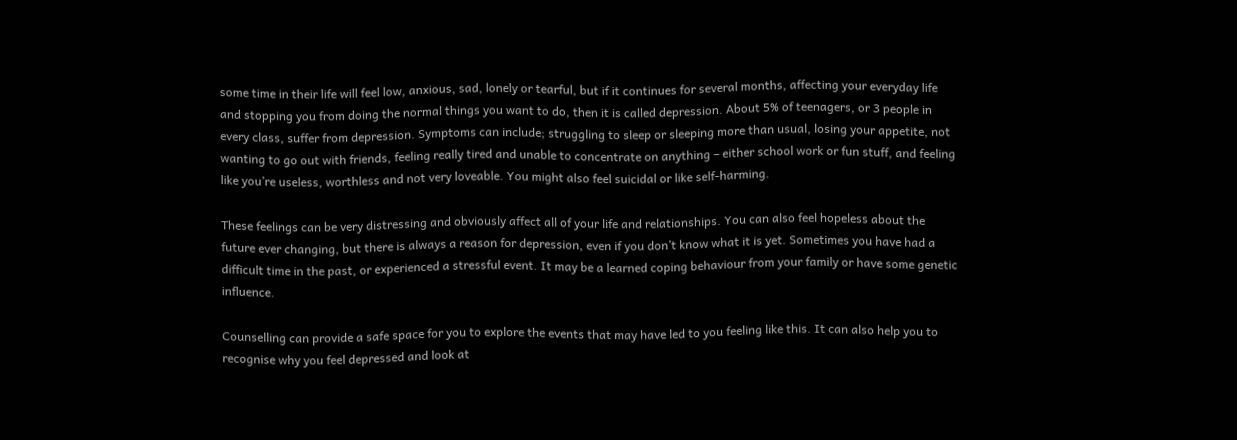some time in their life will feel low, anxious, sad, lonely or tearful, but if it continues for several months, affecting your everyday life and stopping you from doing the normal things you want to do, then it is called depression. About 5% of teenagers, or 3 people in every class, suffer from depression. Symptoms can include; struggling to sleep or sleeping more than usual, losing your appetite, not wanting to go out with friends, feeling really tired and unable to concentrate on anything – either school work or fun stuff, and feeling like you’re useless, worthless and not very loveable. You might also feel suicidal or like self-harming.

These feelings can be very distressing and obviously affect all of your life and relationships. You can also feel hopeless about the future ever changing, but there is always a reason for depression, even if you don’t know what it is yet. Sometimes you have had a difficult time in the past, or experienced a stressful event. It may be a learned coping behaviour from your family or have some genetic influence.

Counselling can provide a safe space for you to explore the events that may have led to you feeling like this. It can also help you to recognise why you feel depressed and look at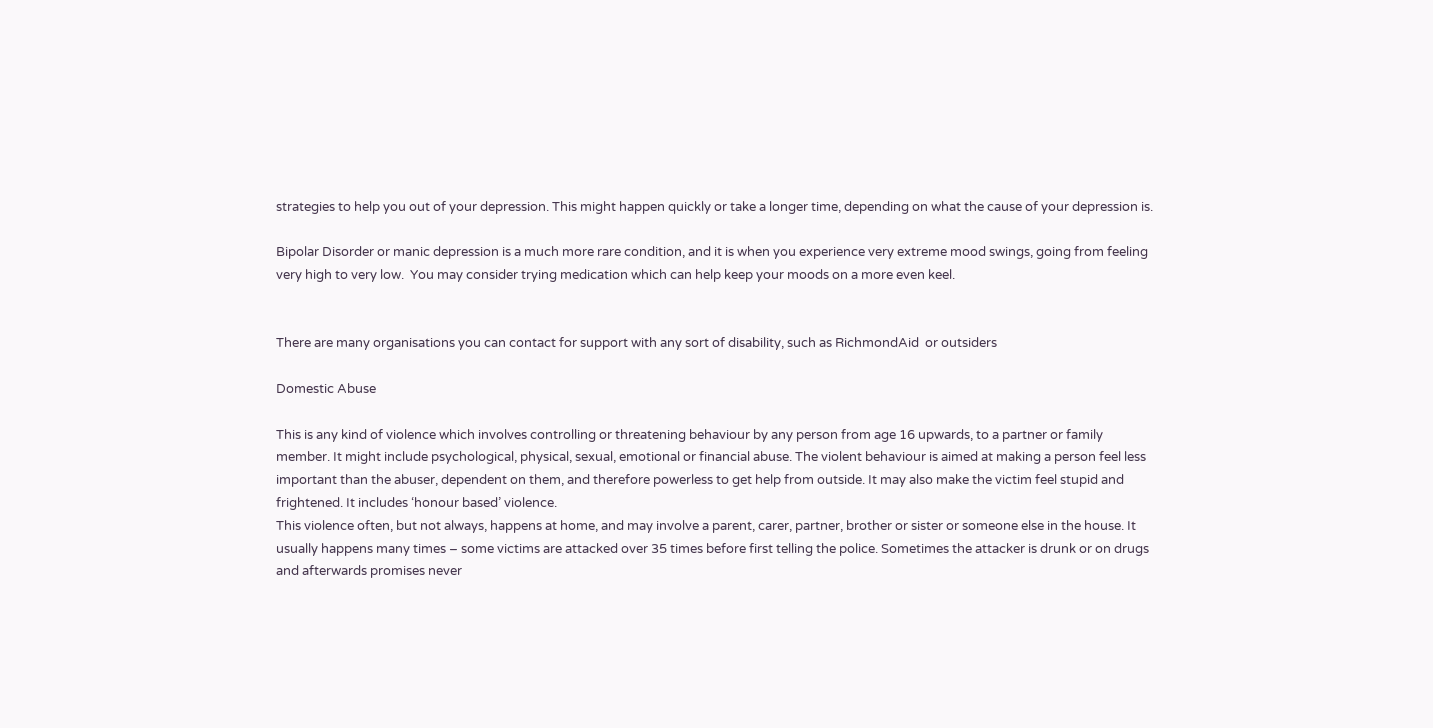strategies to help you out of your depression. This might happen quickly or take a longer time, depending on what the cause of your depression is.

Bipolar Disorder or manic depression is a much more rare condition, and it is when you experience very extreme mood swings, going from feeling very high to very low.  You may consider trying medication which can help keep your moods on a more even keel.


There are many organisations you can contact for support with any sort of disability, such as RichmondAid  or outsiders

Domestic Abuse

This is any kind of violence which involves controlling or threatening behaviour by any person from age 16 upwards, to a partner or family member. It might include psychological, physical, sexual, emotional or financial abuse. The violent behaviour is aimed at making a person feel less important than the abuser, dependent on them, and therefore powerless to get help from outside. It may also make the victim feel stupid and frightened. It includes ‘honour based’ violence.
This violence often, but not always, happens at home, and may involve a parent, carer, partner, brother or sister or someone else in the house. It usually happens many times – some victims are attacked over 35 times before first telling the police. Sometimes the attacker is drunk or on drugs and afterwards promises never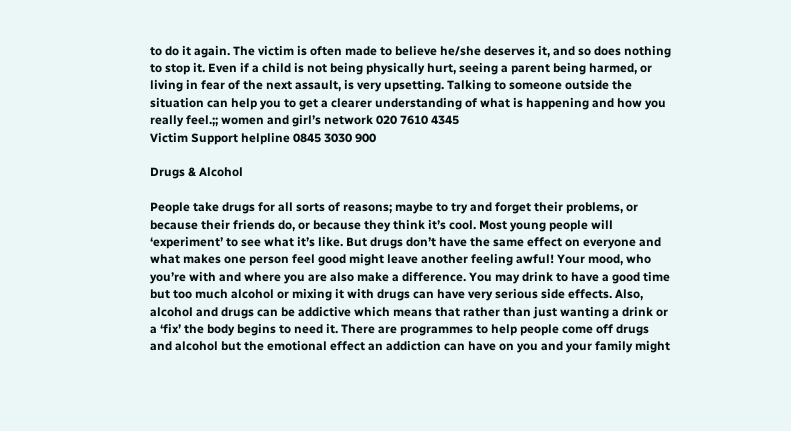to do it again. The victim is often made to believe he/she deserves it, and so does nothing to stop it. Even if a child is not being physically hurt, seeing a parent being harmed, or living in fear of the next assault, is very upsetting. Talking to someone outside the situation can help you to get a clearer understanding of what is happening and how you really feel.;; women and girl’s network 020 7610 4345
Victim Support helpline 0845 3030 900

Drugs & Alcohol

People take drugs for all sorts of reasons; maybe to try and forget their problems, or because their friends do, or because they think it’s cool. Most young people will ‘experiment’ to see what it’s like. But drugs don’t have the same effect on everyone and what makes one person feel good might leave another feeling awful! Your mood, who you’re with and where you are also make a difference. You may drink to have a good time but too much alcohol or mixing it with drugs can have very serious side effects. Also, alcohol and drugs can be addictive which means that rather than just wanting a drink or a ‘fix’ the body begins to need it. There are programmes to help people come off drugs and alcohol but the emotional effect an addiction can have on you and your family might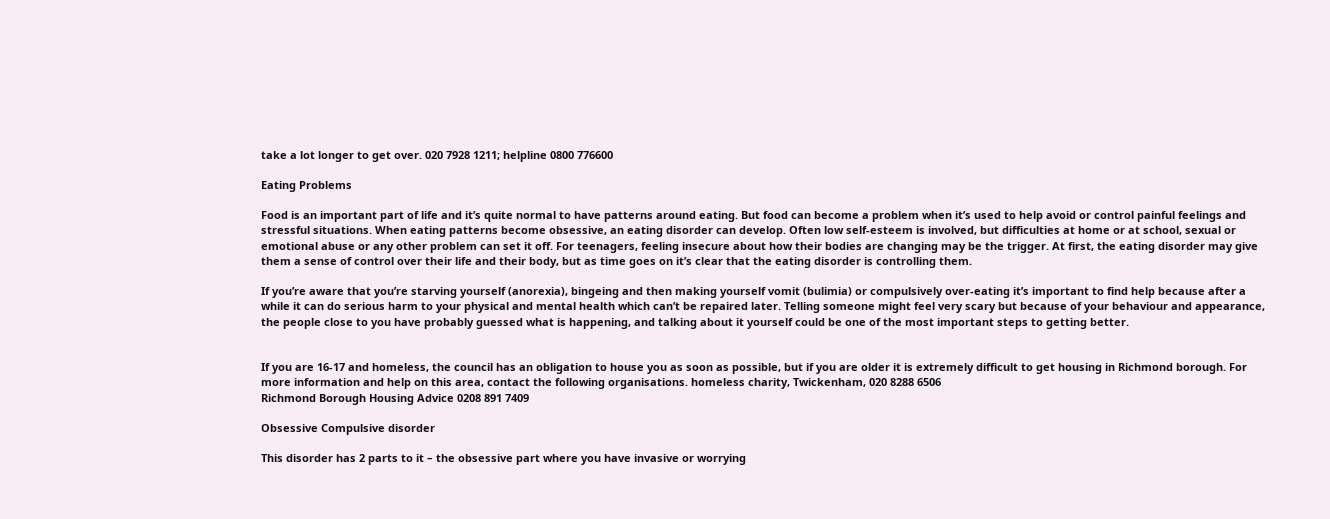take a lot longer to get over. 020 7928 1211; helpline 0800 776600

Eating Problems

Food is an important part of life and it’s quite normal to have patterns around eating. But food can become a problem when it’s used to help avoid or control painful feelings and stressful situations. When eating patterns become obsessive, an eating disorder can develop. Often low self-esteem is involved, but difficulties at home or at school, sexual or emotional abuse or any other problem can set it off. For teenagers, feeling insecure about how their bodies are changing may be the trigger. At first, the eating disorder may give them a sense of control over their life and their body, but as time goes on it’s clear that the eating disorder is controlling them.

If you’re aware that you’re starving yourself (anorexia), bingeing and then making yourself vomit (bulimia) or compulsively over-eating it’s important to find help because after a while it can do serious harm to your physical and mental health which can’t be repaired later. Telling someone might feel very scary but because of your behaviour and appearance, the people close to you have probably guessed what is happening, and talking about it yourself could be one of the most important steps to getting better.


If you are 16-17 and homeless, the council has an obligation to house you as soon as possible, but if you are older it is extremely difficult to get housing in Richmond borough. For more information and help on this area, contact the following organisations. homeless charity, Twickenham, 020 8288 6506
Richmond Borough Housing Advice 0208 891 7409

Obsessive Compulsive disorder

This disorder has 2 parts to it – the obsessive part where you have invasive or worrying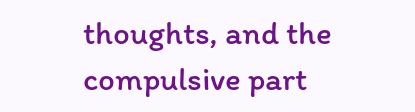thoughts, and the compulsive part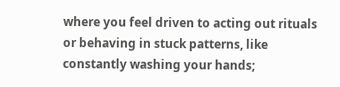where you feel driven to acting out rituals or behaving in stuck patterns, like constantly washing your hands;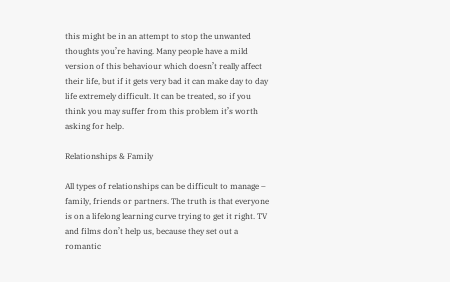this might be in an attempt to stop the unwanted thoughts you’re having. Many people have a mild version of this behaviour which doesn’t really affect their life, but if it gets very bad it can make day to day life extremely difficult. It can be treated, so if you think you may suffer from this problem it’s worth asking for help.

Relationships & Family

All types of relationships can be difficult to manage – family, friends or partners. The truth is that everyone is on a lifelong learning curve trying to get it right. TV and films don’t help us, because they set out a romantic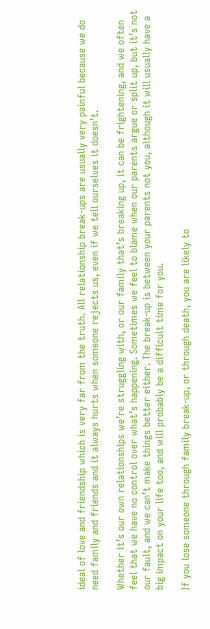ideal of love and friendship which is very far from the truth. All relationship break-ups are usually very painful because we do need family and friends and it always hurts when someone rejects us, even if we tell ourselves it doesn’t.

Whether it’s our own relationships we’re struggling with, or our family that’s breaking up, it can be frightening, and we often feel that we have no control over what’s happening. Sometimes we feel to blame when our parents argue or split up, but it’s not our fault, and we can’t make things better either. The break-up is between your parents not you, although it will usually have a big impact on your life too, and will probably be a difficult time for you.

If you lose someone through family break-up, or through death, you are likely to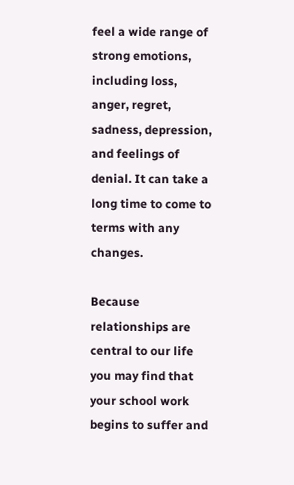feel a wide range of strong emotions, including loss, anger, regret, sadness, depression, and feelings of denial. It can take a long time to come to terms with any changes.

Because relationships are central to our life you may find that your school work begins to suffer and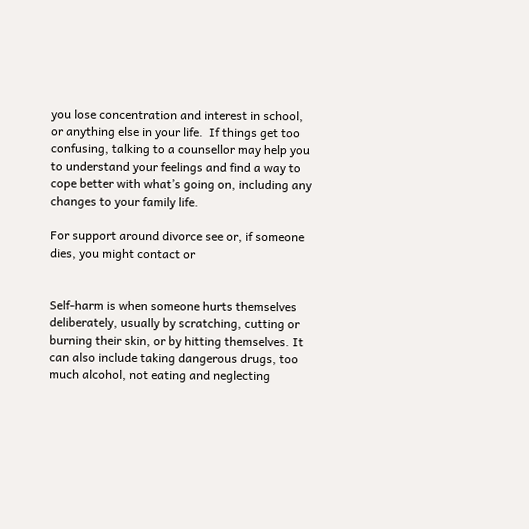you lose concentration and interest in school, or anything else in your life.  If things get too confusing, talking to a counsellor may help you to understand your feelings and find a way to cope better with what’s going on, including any changes to your family life.

For support around divorce see or, if someone dies, you might contact or


Self-harm is when someone hurts themselves deliberately, usually by scratching, cutting or burning their skin, or by hitting themselves. It can also include taking dangerous drugs, too much alcohol, not eating and neglecting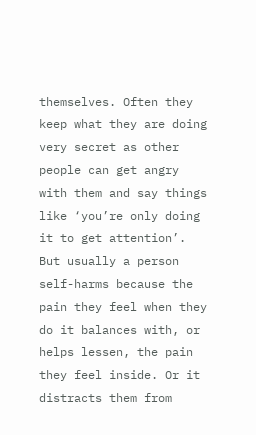themselves. Often they keep what they are doing very secret as other people can get angry with them and say things like ‘you’re only doing it to get attention’. But usually a person self-harms because the pain they feel when they do it balances with, or helps lessen, the pain they feel inside. Or it distracts them from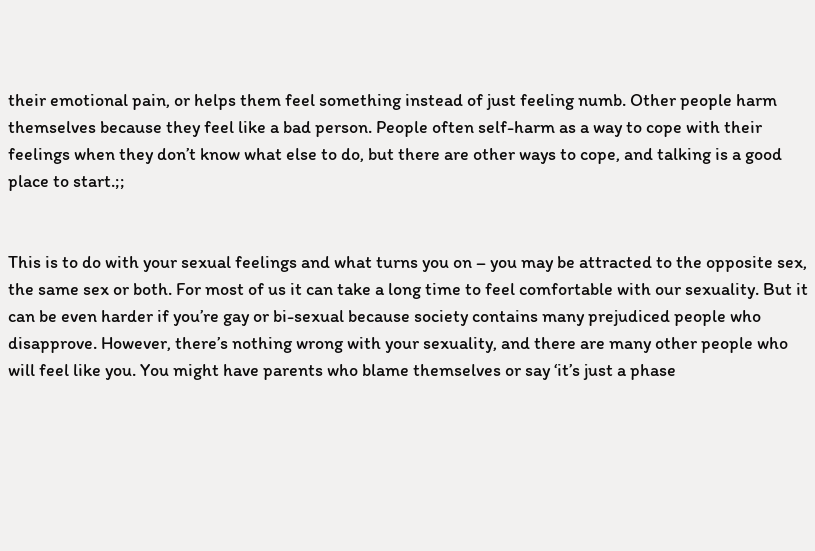their emotional pain, or helps them feel something instead of just feeling numb. Other people harm themselves because they feel like a bad person. People often self-harm as a way to cope with their feelings when they don’t know what else to do, but there are other ways to cope, and talking is a good place to start.;;


This is to do with your sexual feelings and what turns you on – you may be attracted to the opposite sex, the same sex or both. For most of us it can take a long time to feel comfortable with our sexuality. But it can be even harder if you’re gay or bi-sexual because society contains many prejudiced people who disapprove. However, there’s nothing wrong with your sexuality, and there are many other people who will feel like you. You might have parents who blame themselves or say ‘it’s just a phase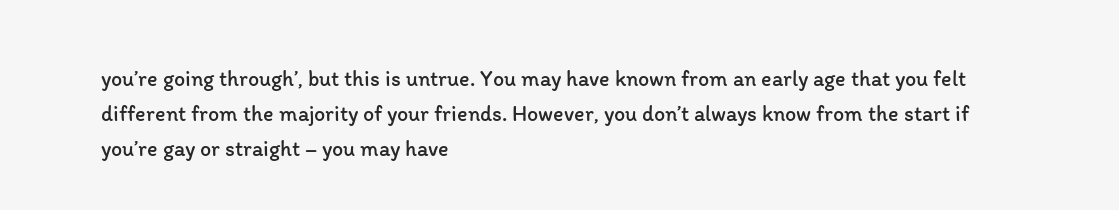you’re going through’, but this is untrue. You may have known from an early age that you felt different from the majority of your friends. However, you don’t always know from the start if you’re gay or straight – you may have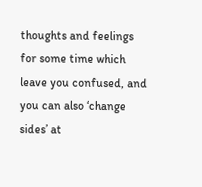thoughts and feelings for some time which leave you confused, and you can also ‘change sides’ at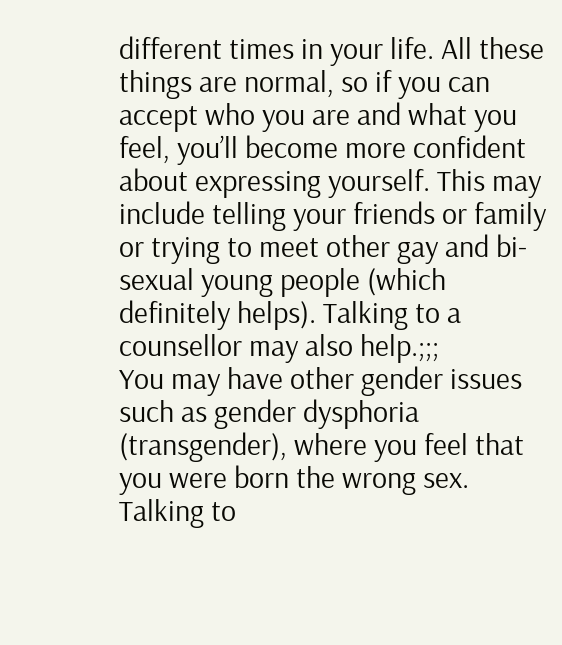different times in your life. All these things are normal, so if you can accept who you are and what you feel, you’ll become more confident about expressing yourself. This may include telling your friends or family or trying to meet other gay and bi-sexual young people (which definitely helps). Talking to a counsellor may also help.;;;
You may have other gender issues such as gender dysphoria (transgender), where you feel that you were born the wrong sex. Talking to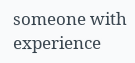someone with experience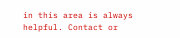in this area is always helpful. Contact or